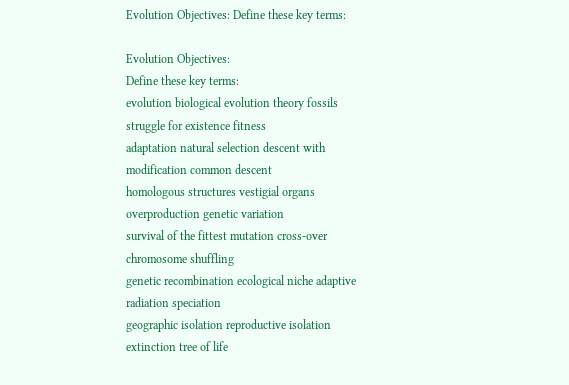Evolution Objectives: Define these key terms:

Evolution Objectives:
Define these key terms:
evolution biological evolution theory fossils struggle for existence fitness
adaptation natural selection descent with modification common descent
homologous structures vestigial organs overproduction genetic variation
survival of the fittest mutation cross-over chromosome shuffling
genetic recombination ecological niche adaptive radiation speciation
geographic isolation reproductive isolation extinction tree of life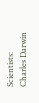Scientists: Charles Darwin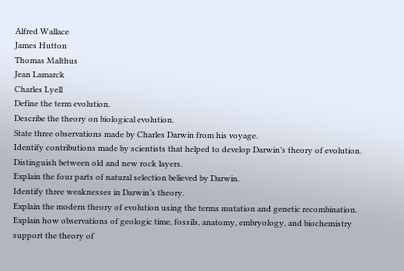Alfred Wallace
James Hutton
Thomas Malthus
Jean Lamarck
Charles Lyell
Define the term evolution.
Describe the theory on biological evolution.
State three observations made by Charles Darwin from his voyage.
Identify contributions made by scientists that helped to develop Darwin’s theory of evolution.
Distinguish between old and new rock layers.
Explain the four parts of natural selection believed by Darwin.
Identify three weaknesses in Darwin’s theory.
Explain the modern theory of evolution using the terms mutation and genetic recombination.
Explain how observations of geologic time, fossils, anatomy, embryology, and biochemistry
support the theory of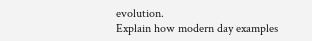evolution.
Explain how modern day examples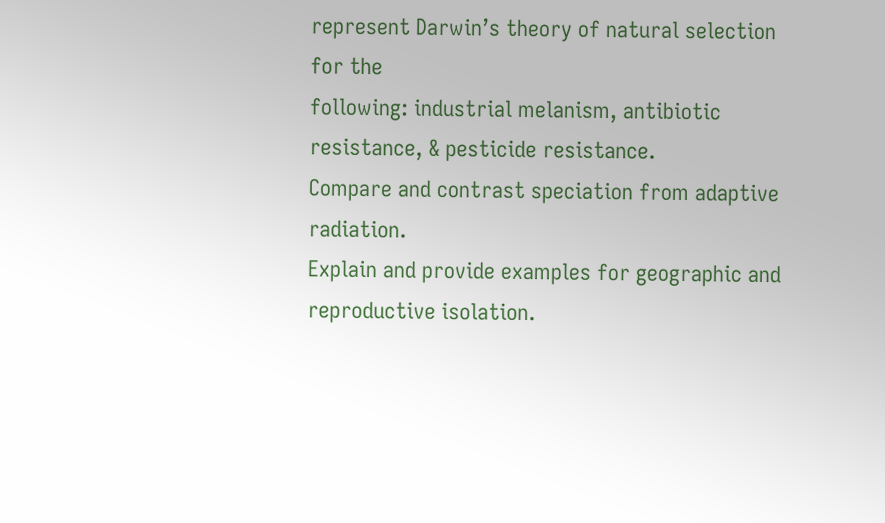represent Darwin’s theory of natural selection for the
following: industrial melanism, antibiotic resistance, & pesticide resistance.
Compare and contrast speciation from adaptive radiation.
Explain and provide examples for geographic and reproductive isolation.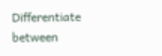Differentiate between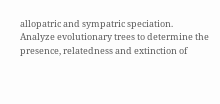allopatric and sympatric speciation.
Analyze evolutionary trees to determine the presence, relatedness and extinction of